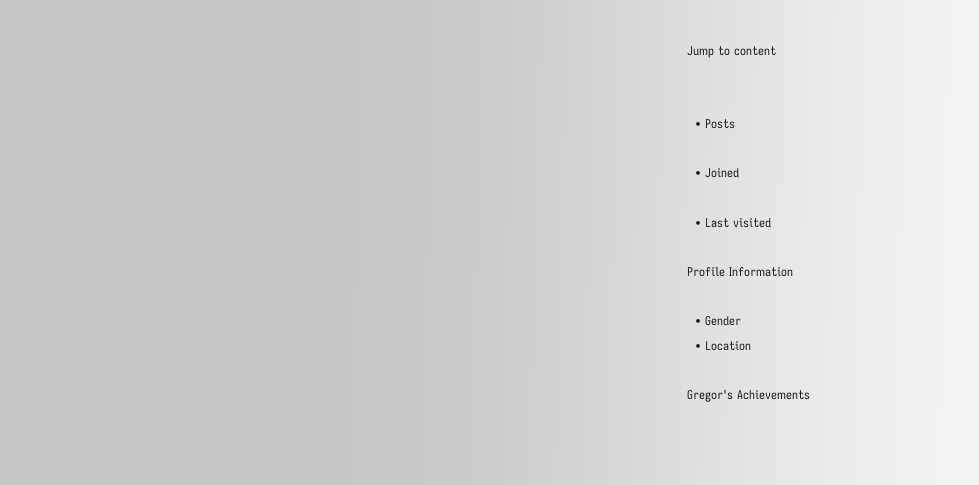Jump to content


  • Posts

  • Joined

  • Last visited

Profile Information

  • Gender
  • Location

Gregor's Achievements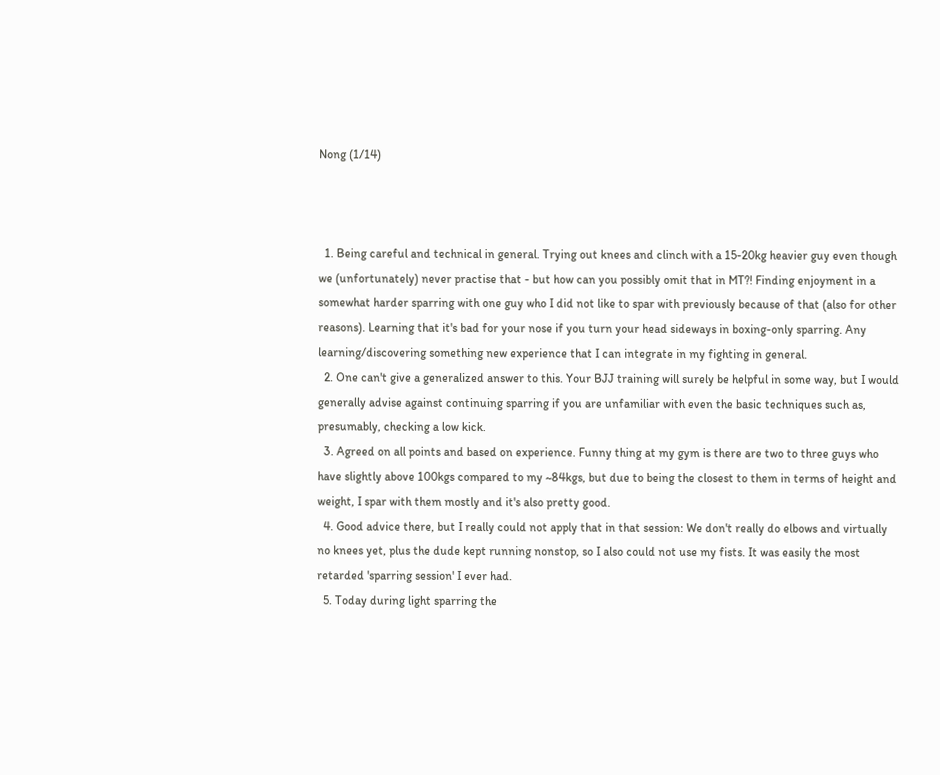Nong (1/14)



  1. Being careful and technical in general. Trying out knees and clinch with a 15-20kg heavier guy even though we (unfortunately) never practise that - but how can you possibly omit that in MT?! Finding enjoyment in a somewhat harder sparring with one guy who I did not like to spar with previously because of that (also for other reasons). Learning that it's bad for your nose if you turn your head sideways in boxing-only sparring. Any learning/discovering something new experience that I can integrate in my fighting in general.
  2. One can't give a generalized answer to this. Your BJJ training will surely be helpful in some way, but I would generally advise against continuing sparring if you are unfamiliar with even the basic techniques such as, presumably, checking a low kick.
  3. Agreed on all points and based on experience. Funny thing at my gym is there are two to three guys who have slightly above 100kgs compared to my ~84kgs, but due to being the closest to them in terms of height and weight, I spar with them mostly and it's also pretty good.
  4. Good advice there, but I really could not apply that in that session: We don't really do elbows and virtually no knees yet, plus the dude kept running nonstop, so I also could not use my fists. It was easily the most retarded 'sparring session' I ever had.
  5. Today during light sparring the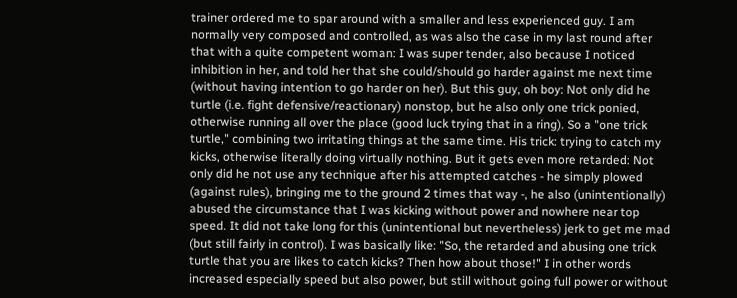trainer ordered me to spar around with a smaller and less experienced guy. I am normally very composed and controlled, as was also the case in my last round after that with a quite competent woman: I was super tender, also because I noticed inhibition in her, and told her that she could/should go harder against me next time (without having intention to go harder on her). But this guy, oh boy: Not only did he turtle (i.e. fight defensive/reactionary) nonstop, but he also only one trick ponied, otherwise running all over the place (good luck trying that in a ring). So a "one trick turtle," combining two irritating things at the same time. His trick: trying to catch my kicks, otherwise literally doing virtually nothing. But it gets even more retarded: Not only did he not use any technique after his attempted catches - he simply plowed (against rules), bringing me to the ground 2 times that way -, he also (unintentionally) abused the circumstance that I was kicking without power and nowhere near top speed. It did not take long for this (unintentional but nevertheless) jerk to get me mad (but still fairly in control). I was basically like: "So, the retarded and abusing one trick turtle that you are likes to catch kicks? Then how about those!" I in other words increased especially speed but also power, but still without going full power or without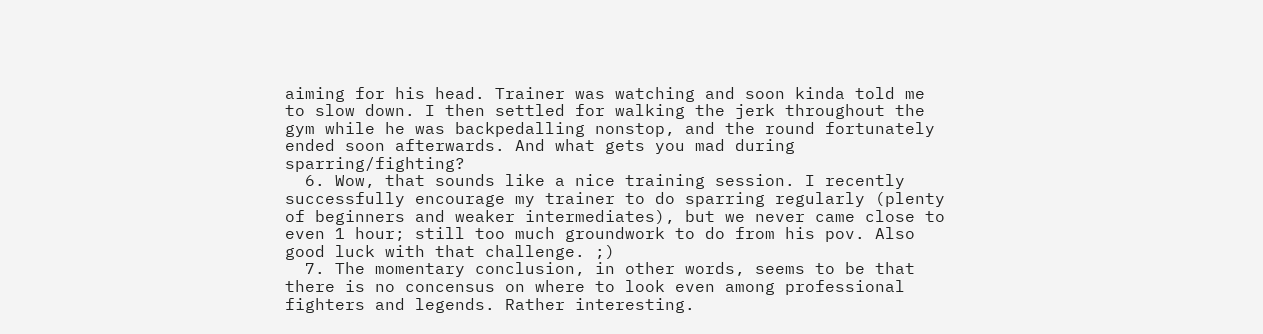aiming for his head. Trainer was watching and soon kinda told me to slow down. I then settled for walking the jerk throughout the gym while he was backpedalling nonstop, and the round fortunately ended soon afterwards. And what gets you mad during sparring/fighting?
  6. Wow, that sounds like a nice training session. I recently successfully encourage my trainer to do sparring regularly (plenty of beginners and weaker intermediates), but we never came close to even 1 hour; still too much groundwork to do from his pov. Also good luck with that challenge. ;)
  7. The momentary conclusion, in other words, seems to be that there is no concensus on where to look even among professional fighters and legends. Rather interesting.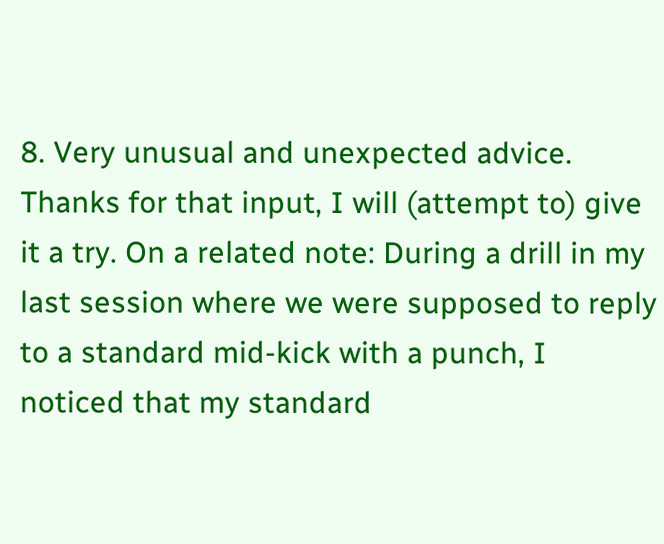8. Very unusual and unexpected advice. Thanks for that input, I will (attempt to) give it a try. On a related note: During a drill in my last session where we were supposed to reply to a standard mid-kick with a punch, I noticed that my standard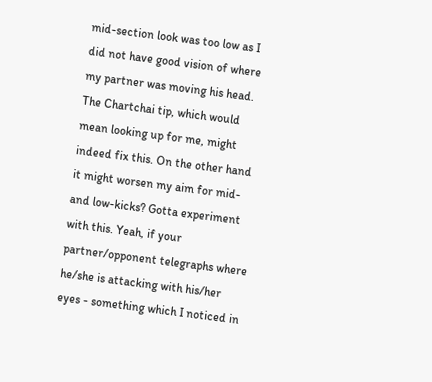mid-section look was too low as I did not have good vision of where my partner was moving his head. The Chartchai tip, which would mean looking up for me, might indeed fix this. On the other hand it might worsen my aim for mid- and low-kicks? Gotta experiment with this. Yeah, if your partner/opponent telegraphs where he/she is attacking with his/her eyes - something which I noticed in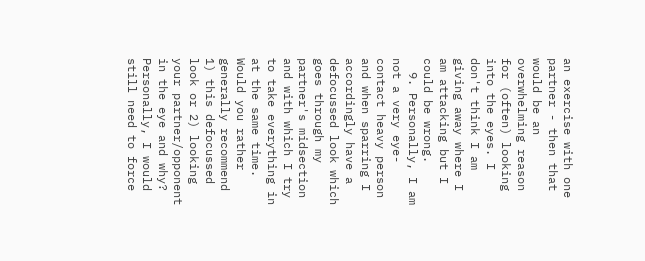an exercise with one partner - then that would be an overwhelming reason for (often) looking into the eyes. I don't think I am giving away where I am attacking but I could be wrong.
  9. Personally, I am not a very eye-contact heavy person and when sparring I accordingly have a defocussed look which goes through my partner's midsection and with which I try to take everything in at the same time. Would you rather generally recommend 1) this defocussed look or 2) looking your partner/opponent in the eye and why? Personally, I would still need to force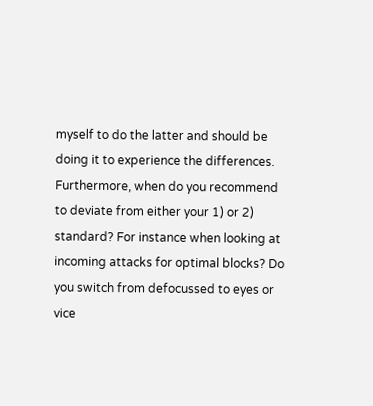myself to do the latter and should be doing it to experience the differences. Furthermore, when do you recommend to deviate from either your 1) or 2) standard? For instance when looking at incoming attacks for optimal blocks? Do you switch from defocussed to eyes or vice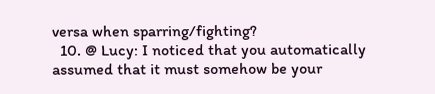versa when sparring/fighting?
  10. @ Lucy: I noticed that you automatically assumed that it must somehow be your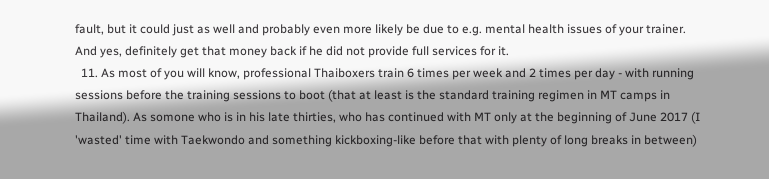fault, but it could just as well and probably even more likely be due to e.g. mental health issues of your trainer. And yes, definitely get that money back if he did not provide full services for it.
  11. As most of you will know, professional Thaiboxers train 6 times per week and 2 times per day - with running sessions before the training sessions to boot (that at least is the standard training regimen in MT camps in Thailand). As somone who is in his late thirties, who has continued with MT only at the beginning of June 2017 (I 'wasted' time with Taekwondo and something kickboxing-like before that with plenty of long breaks in between)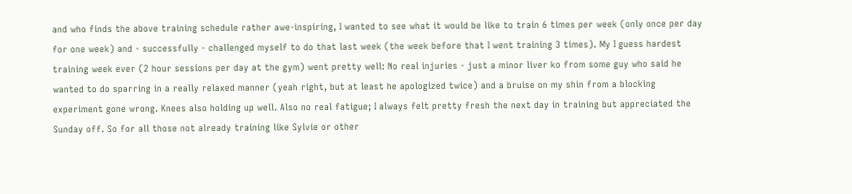and who finds the above training schedule rather awe-inspiring, I wanted to see what it would be like to train 6 times per week (only once per day for one week) and - successfully - challenged myself to do that last week (the week before that I went training 3 times). My I guess hardest training week ever (2 hour sessions per day at the gym) went pretty well: No real injuries - just a minor liver ko from some guy who said he wanted to do sparring in a really relaxed manner (yeah right, but at least he apologized twice) and a bruise on my shin from a blocking experiment gone wrong. Knees also holding up well. Also no real fatigue; I always felt pretty fresh the next day in training but appreciated the Sunday off. So for all those not already training like Sylvie or other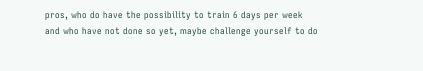pros, who do have the possibility to train 6 days per week and who have not done so yet, maybe challenge yourself to do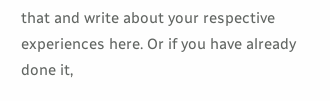that and write about your respective experiences here. Or if you have already done it,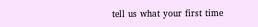tell us what your first time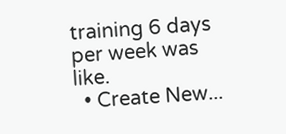training 6 days per week was like.
  • Create New...